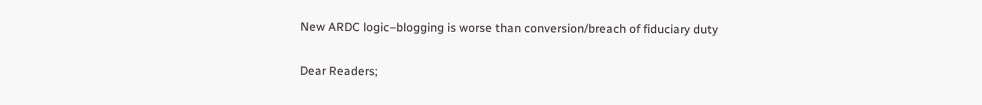New ARDC logic–blogging is worse than conversion/breach of fiduciary duty

Dear Readers;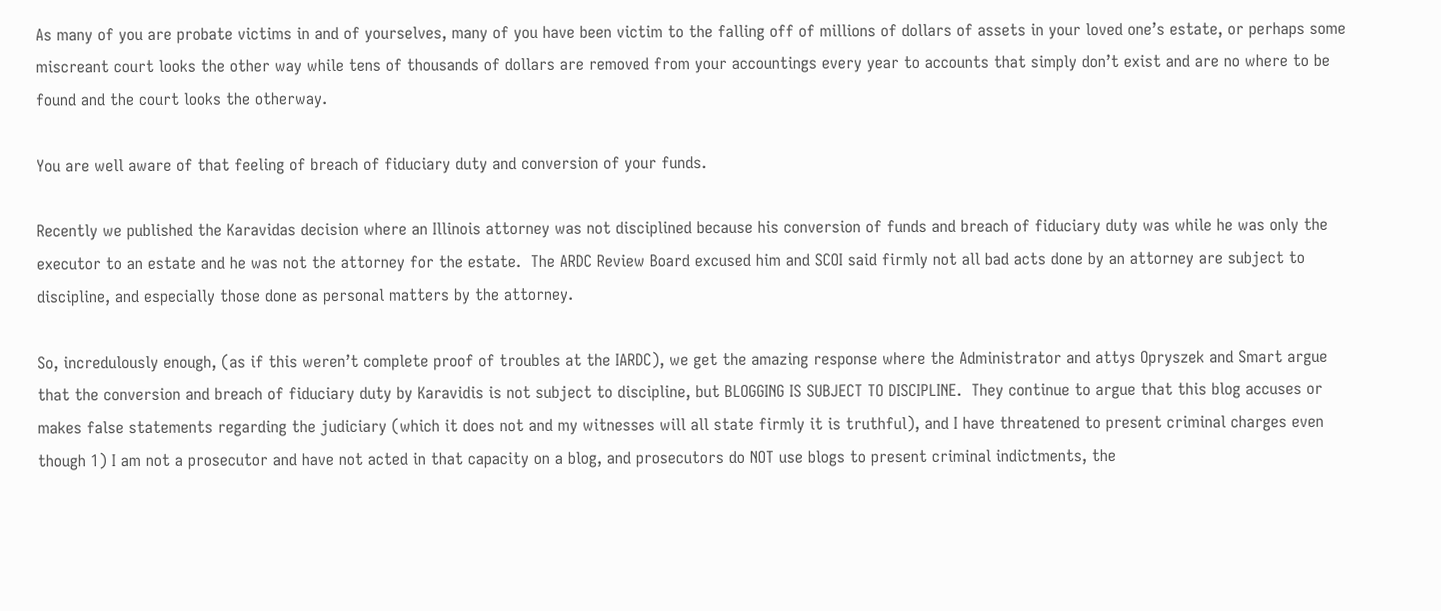As many of you are probate victims in and of yourselves, many of you have been victim to the falling off of millions of dollars of assets in your loved one’s estate, or perhaps some miscreant court looks the other way while tens of thousands of dollars are removed from your accountings every year to accounts that simply don’t exist and are no where to be found and the court looks the otherway.

You are well aware of that feeling of breach of fiduciary duty and conversion of your funds.

Recently we published the Karavidas decision where an Illinois attorney was not disciplined because his conversion of funds and breach of fiduciary duty was while he was only the executor to an estate and he was not the attorney for the estate.  The ARDC Review Board excused him and SCOI said firmly not all bad acts done by an attorney are subject to discipline, and especially those done as personal matters by the attorney.

So, incredulously enough, (as if this weren’t complete proof of troubles at the IARDC), we get the amazing response where the Administrator and attys Opryszek and Smart argue that the conversion and breach of fiduciary duty by Karavidis is not subject to discipline, but BLOGGING IS SUBJECT TO DISCIPLINE.  They continue to argue that this blog accuses or makes false statements regarding the judiciary (which it does not and my witnesses will all state firmly it is truthful), and I have threatened to present criminal charges even though 1) I am not a prosecutor and have not acted in that capacity on a blog, and prosecutors do NOT use blogs to present criminal indictments, the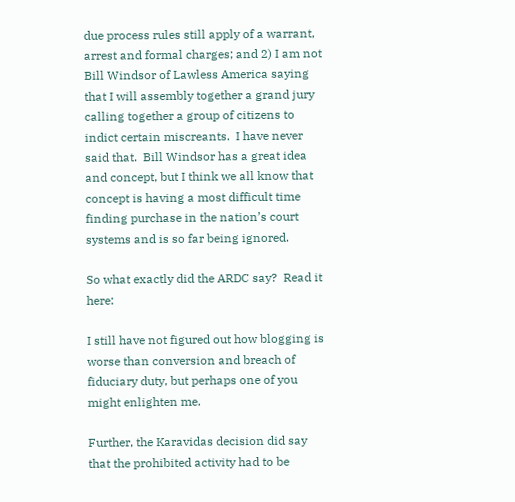due process rules still apply of a warrant, arrest and formal charges; and 2) I am not Bill Windsor of Lawless America saying that I will assembly together a grand jury calling together a group of citizens to indict certain miscreants.  I have never said that.  Bill Windsor has a great idea and concept, but I think we all know that concept is having a most difficult time finding purchase in the nation’s court systems and is so far being ignored.

So what exactly did the ARDC say?  Read it here:

I still have not figured out how blogging is worse than conversion and breach of fiduciary duty, but perhaps one of you might enlighten me.

Further, the Karavidas decision did say that the prohibited activity had to be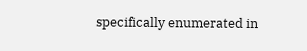specifically enumerated in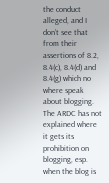the conduct alleged, and I don’t see that from their assertions of 8.2, 8.4(c), 8.4(d) and 8.4(g) which no where speak about blogging.  The ARDC has not explained where it gets its prohibition on blogging, esp. when the blog is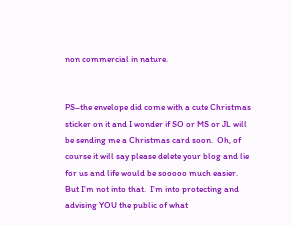non commercial in nature.


PS–the envelope did come with a cute Christmas sticker on it and I wonder if SO or MS or JL will be sending me a Christmas card soon.  Oh, of course it will say please delete your blog and lie for us and life would be sooooo much easier.  But I’m not into that.  I’m into protecting and advising YOU the public of what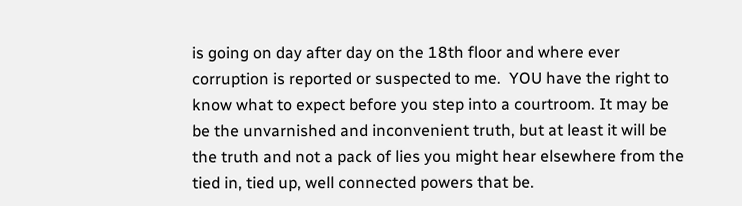is going on day after day on the 18th floor and where ever corruption is reported or suspected to me.  YOU have the right to know what to expect before you step into a courtroom. It may be be the unvarnished and inconvenient truth, but at least it will be the truth and not a pack of lies you might hear elsewhere from the tied in, tied up, well connected powers that be.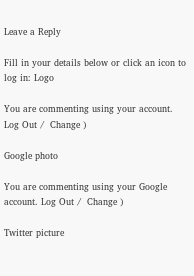Leave a Reply

Fill in your details below or click an icon to log in: Logo

You are commenting using your account. Log Out /  Change )

Google photo

You are commenting using your Google account. Log Out /  Change )

Twitter picture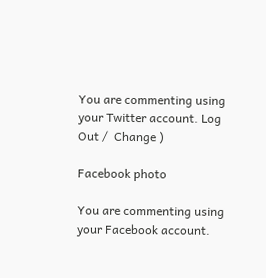You are commenting using your Twitter account. Log Out /  Change )

Facebook photo

You are commenting using your Facebook account.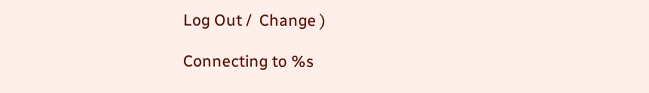Log Out /  Change )

Connecting to %s